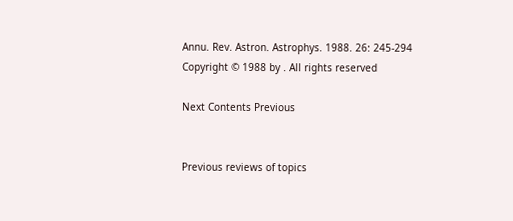Annu. Rev. Astron. Astrophys. 1988. 26: 245-294
Copyright © 1988 by . All rights reserved

Next Contents Previous


Previous reviews of topics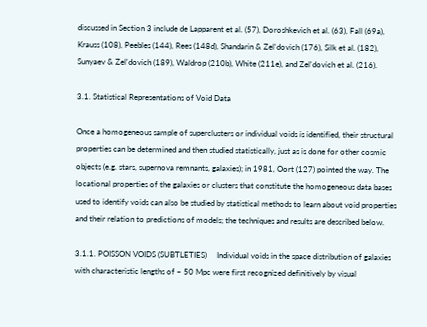discussed in Section 3 include de Lapparent et al. (57), Doroshkevich et al. (63), Fall (69a), Krauss (108), Peebles (144), Rees (148d), Shandarin & Zel'dovich (176), Silk et al. (182), Sunyaev & Zel'dovich (189), Waldrop (210b), White (211e), and Zel'dovich et al. (216).

3.1. Statistical Representations of Void Data

Once a homogeneous sample of superclusters or individual voids is identified, their structural properties can be determined and then studied statistically, just as is done for other cosmic objects (e.g. stars, supernova remnants, galaxies); in 1981, Oort (127) pointed the way. The locational properties of the galaxies or clusters that constitute the homogeneous data bases used to identify voids can also be studied by statistical methods to learn about void properties and their relation to predictions of models; the techniques and results are described below.

3.1.1. POISSON VOIDS (SUBTLETIES)     Individual voids in the space distribution of galaxies with characteristic lengths of ~ 50 Mpc were first recognized definitively by visual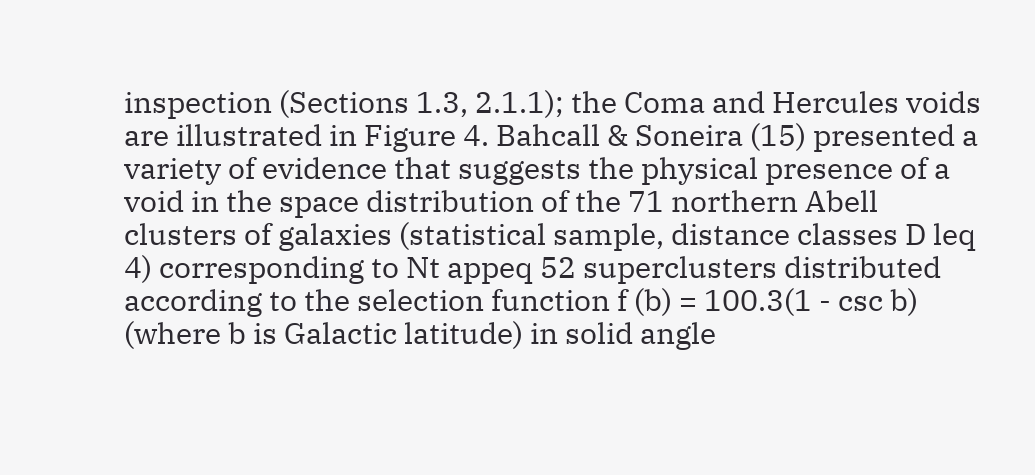inspection (Sections 1.3, 2.1.1); the Coma and Hercules voids are illustrated in Figure 4. Bahcall & Soneira (15) presented a variety of evidence that suggests the physical presence of a void in the space distribution of the 71 northern Abell clusters of galaxies (statistical sample, distance classes D leq 4) corresponding to Nt appeq 52 superclusters distributed according to the selection function f (b) = 100.3(1 - csc b) (where b is Galactic latitude) in solid angle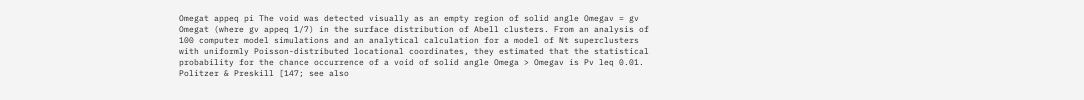Omegat appeq pi The void was detected visually as an empty region of solid angle Omegav = gv Omegat (where gv appeq 1/7) in the surface distribution of Abell clusters. From an analysis of 100 computer model simulations and an analytical calculation for a model of Nt superclusters with uniformly Poisson-distributed locational coordinates, they estimated that the statistical probability for the chance occurrence of a void of solid angle Omega > Omegav is Pv leq 0.01. Politzer & Preskill [147; see also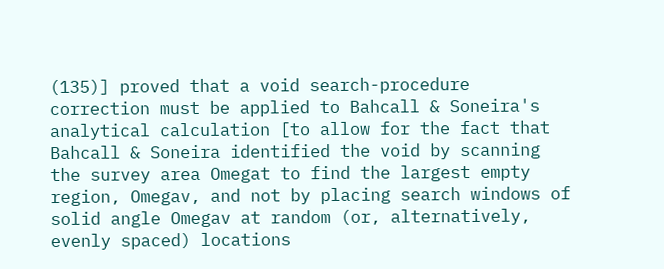(135)] proved that a void search-procedure correction must be applied to Bahcall & Soneira's analytical calculation [to allow for the fact that Bahcall & Soneira identified the void by scanning the survey area Omegat to find the largest empty region, Omegav, and not by placing search windows of solid angle Omegav at random (or, alternatively, evenly spaced) locations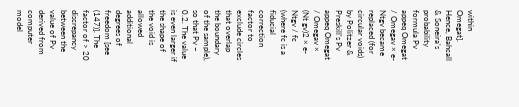within Omegat]. Hence, Bahcall & Soneira's probability formula Pv appeq Omegat / Omegav × e-Ntgv became replaced (for circular voids) by Politzer & Preskill's Pv appeq Omegat / Omegav × (Nt gv)2 × e-Ntgv / fc (where fc is a fiducial correction factor to exclude circles that overlap the boundary of the sample), so that Pv ~ 0.2. The value is even larger if the shape of the void is allowed additional degrees of freedom [see (147)]. The factor of > 20 discrepancy between the value of Pv derived from computer model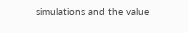simulations and the value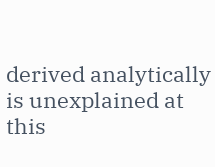derived analytically is unexplained at this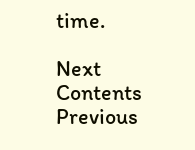time.

Next Contents Previous